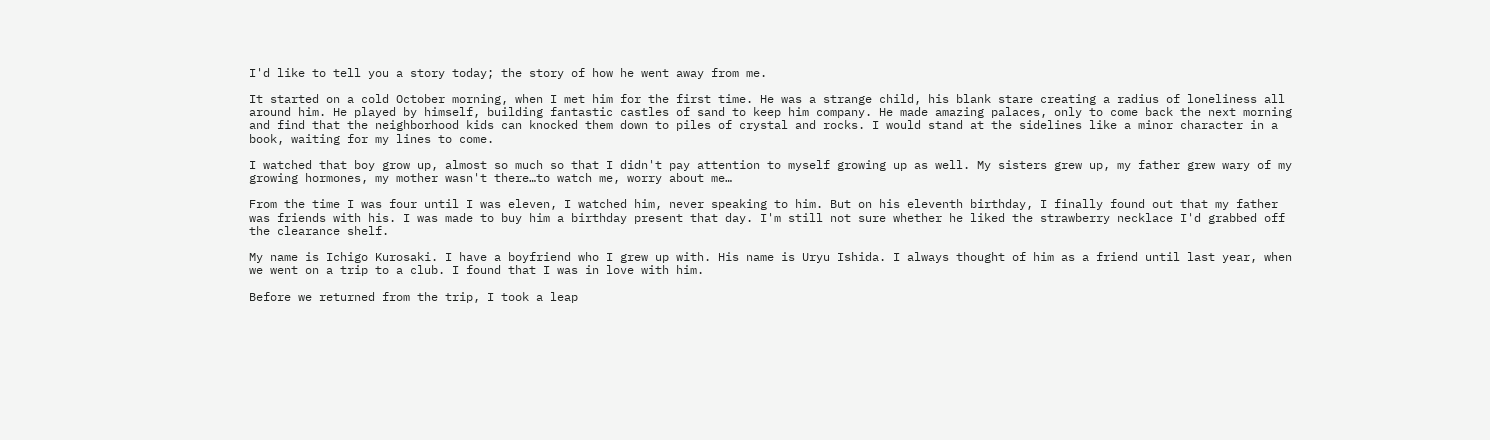I'd like to tell you a story today; the story of how he went away from me.

It started on a cold October morning, when I met him for the first time. He was a strange child, his blank stare creating a radius of loneliness all around him. He played by himself, building fantastic castles of sand to keep him company. He made amazing palaces, only to come back the next morning and find that the neighborhood kids can knocked them down to piles of crystal and rocks. I would stand at the sidelines like a minor character in a book, waiting for my lines to come.

I watched that boy grow up, almost so much so that I didn't pay attention to myself growing up as well. My sisters grew up, my father grew wary of my growing hormones, my mother wasn't there…to watch me, worry about me…

From the time I was four until I was eleven, I watched him, never speaking to him. But on his eleventh birthday, I finally found out that my father was friends with his. I was made to buy him a birthday present that day. I'm still not sure whether he liked the strawberry necklace I'd grabbed off the clearance shelf.

My name is Ichigo Kurosaki. I have a boyfriend who I grew up with. His name is Uryu Ishida. I always thought of him as a friend until last year, when we went on a trip to a club. I found that I was in love with him.

Before we returned from the trip, I took a leap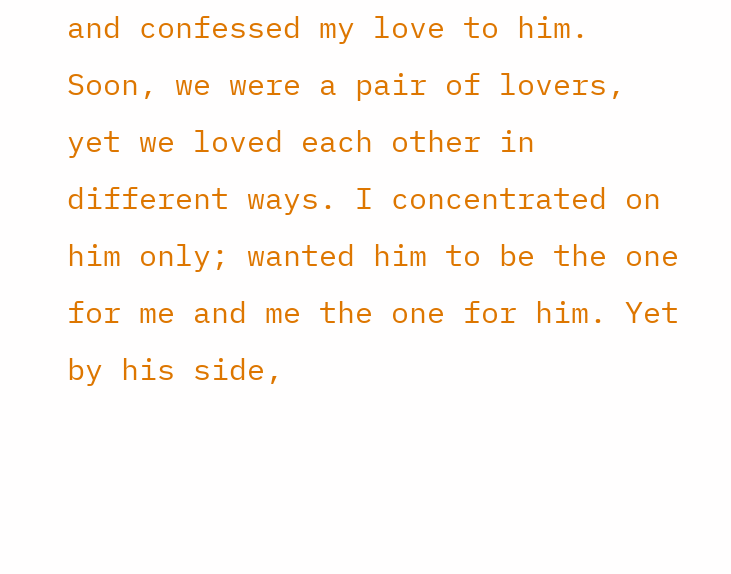and confessed my love to him. Soon, we were a pair of lovers, yet we loved each other in different ways. I concentrated on him only; wanted him to be the one for me and me the one for him. Yet by his side,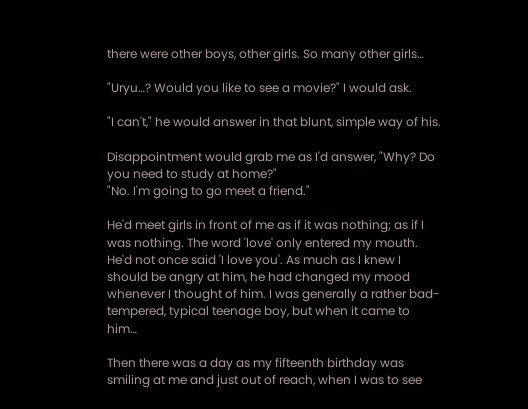there were other boys, other girls. So many other girls…

"Uryu…? Would you like to see a movie?" I would ask.

"I can't," he would answer in that blunt, simple way of his.

Disappointment would grab me as I'd answer, "Why? Do you need to study at home?"
"No. I'm going to go meet a friend."

He'd meet girls in front of me as if it was nothing; as if I was nothing. The word 'love' only entered my mouth. He'd not once said 'I love you'. As much as I knew I should be angry at him, he had changed my mood whenever I thought of him. I was generally a rather bad-tempered, typical teenage boy, but when it came to him…

Then there was a day as my fifteenth birthday was smiling at me and just out of reach, when I was to see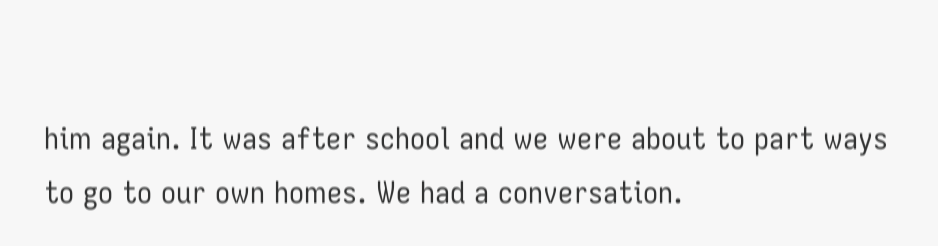him again. It was after school and we were about to part ways to go to our own homes. We had a conversation.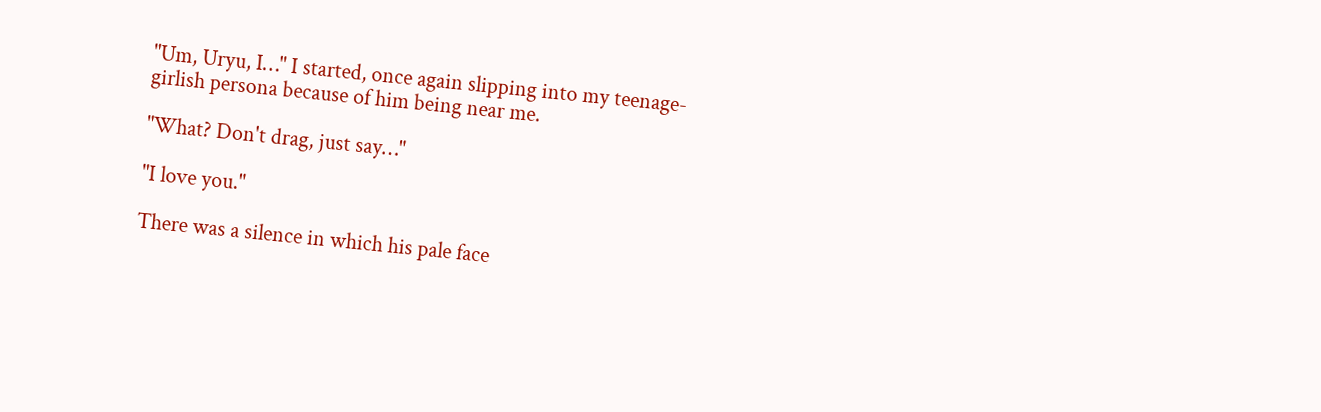"Um, Uryu, I…" I started, once again slipping into my teenage-girlish persona because of him being near me.

"What? Don't drag, just say…"

"I love you."

There was a silence in which his pale face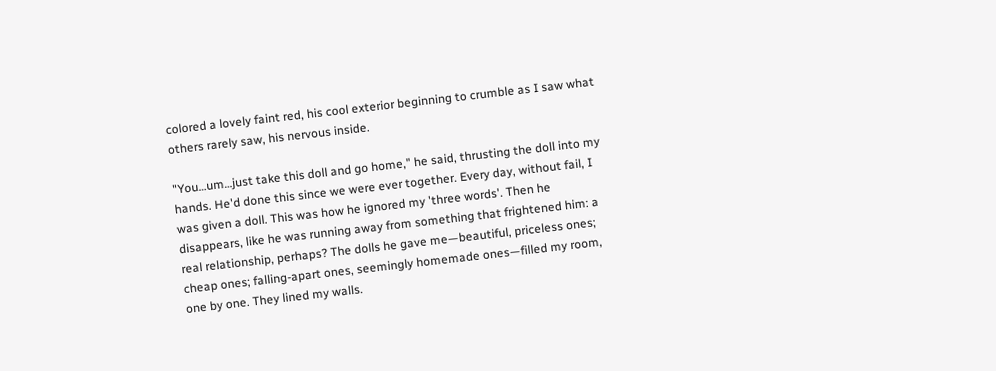colored a lovely faint red, his cool exterior beginning to crumble as I saw what others rarely saw, his nervous inside.

"You…um…just take this doll and go home," he said, thrusting the doll into my hands. He'd done this since we were ever together. Every day, without fail, I was given a doll. This was how he ignored my 'three words'. Then he disappears, like he was running away from something that frightened him: a real relationship, perhaps? The dolls he gave me—beautiful, priceless ones; cheap ones; falling-apart ones, seemingly homemade ones—filled my room, one by one. They lined my walls.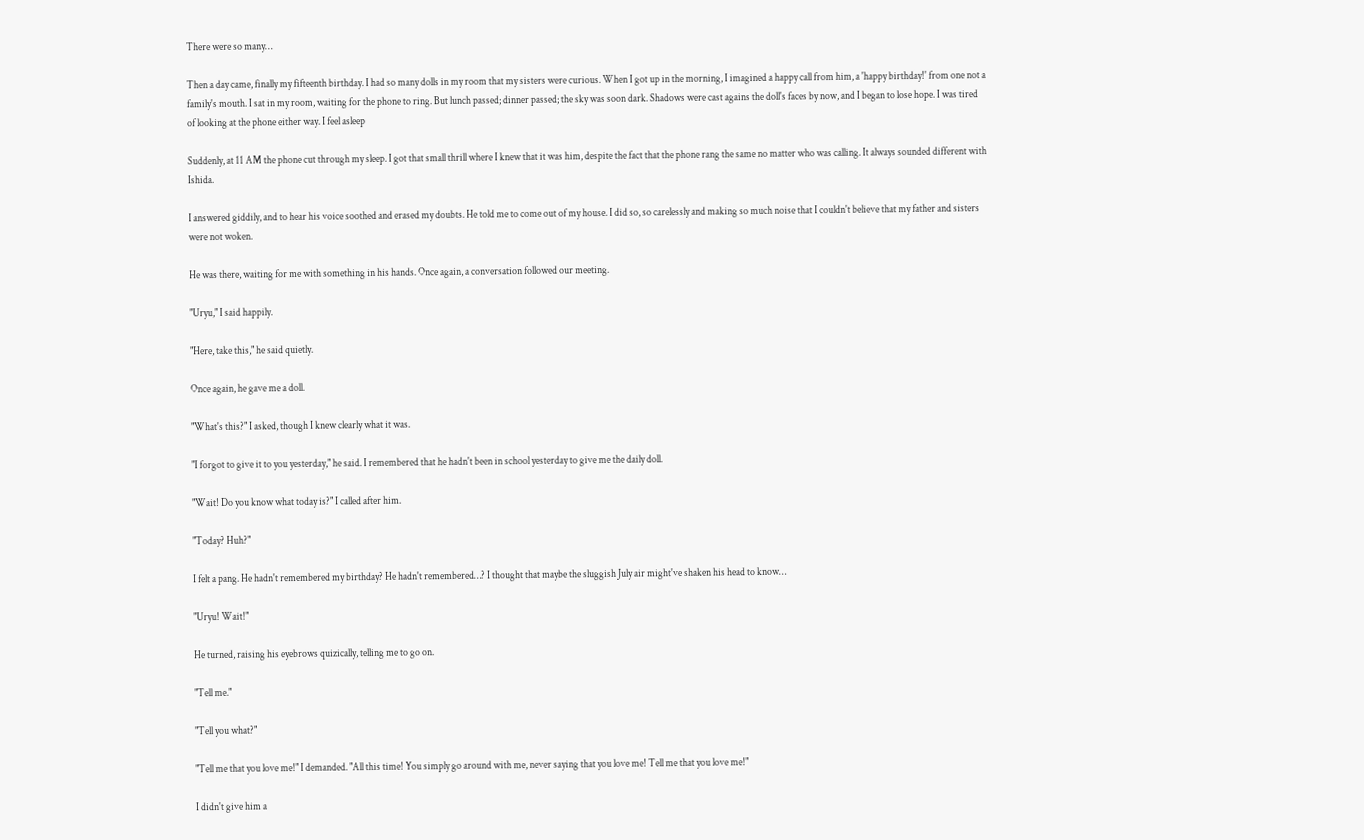There were so many…

Then a day came, finally my fifteenth birthday. I had so many dolls in my room that my sisters were curious. When I got up in the morning, I imagined a happy call from him, a 'happy birthday!' from one not a family's mouth. I sat in my room, waiting for the phone to ring. But lunch passed; dinner passed; the sky was soon dark. Shadows were cast agains the doll's faces by now, and I began to lose hope. I was tired of looking at the phone either way. I feel asleep

Suddenly, at 11 AM the phone cut through my sleep. I got that small thrill where I knew that it was him, despite the fact that the phone rang the same no matter who was calling. It always sounded different with Ishida.

I answered giddily, and to hear his voice soothed and erased my doubts. He told me to come out of my house. I did so, so carelessly and making so much noise that I couldn't believe that my father and sisters were not woken.

He was there, waiting for me with something in his hands. Once again, a conversation followed our meeting.

"Uryu," I said happily.

"Here, take this," he said quietly.

Once again, he gave me a doll.

"What's this?" I asked, though I knew clearly what it was.

"I forgot to give it to you yesterday," he said. I remembered that he hadn't been in school yesterday to give me the daily doll.

"Wait! Do you know what today is?" I called after him.

"Today? Huh?"

I felt a pang. He hadn't remembered my birthday? He hadn't remembered…? I thought that maybe the sluggish July air might've shaken his head to know…

"Uryu! Wait!"

He turned, raising his eyebrows quizically, telling me to go on.

"Tell me."

"Tell you what?"

"Tell me that you love me!" I demanded. "All this time! You simply go around with me, never saying that you love me! Tell me that you love me!"

I didn't give him a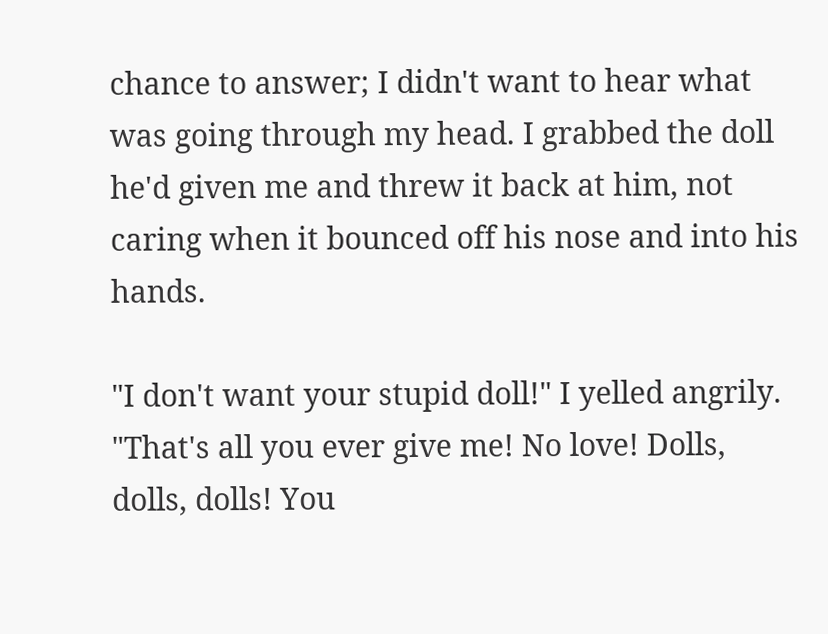chance to answer; I didn't want to hear what was going through my head. I grabbed the doll he'd given me and threw it back at him, not caring when it bounced off his nose and into his hands.

"I don't want your stupid doll!" I yelled angrily. "That's all you ever give me! No love! Dolls, dolls, dolls! You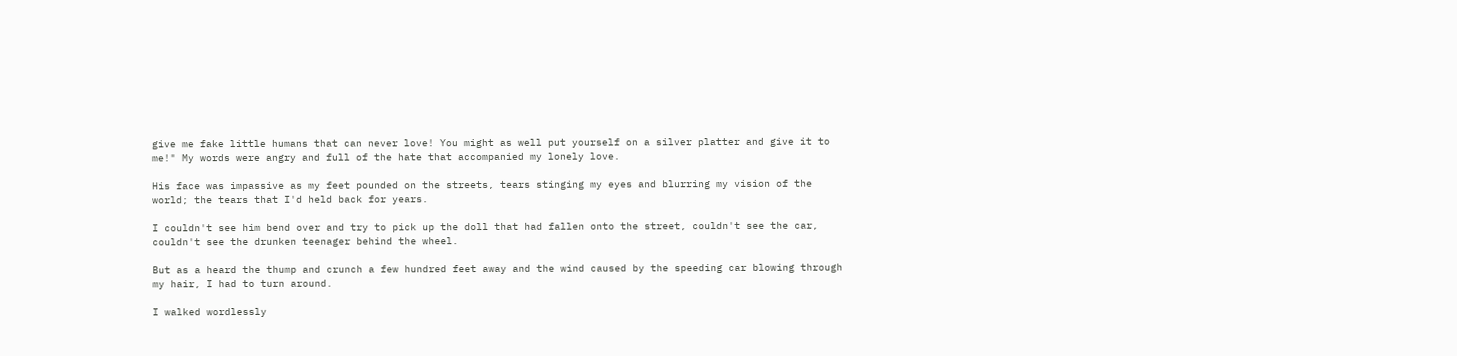give me fake little humans that can never love! You might as well put yourself on a silver platter and give it to me!" My words were angry and full of the hate that accompanied my lonely love.

His face was impassive as my feet pounded on the streets, tears stinging my eyes and blurring my vision of the world; the tears that I'd held back for years.

I couldn't see him bend over and try to pick up the doll that had fallen onto the street, couldn't see the car, couldn't see the drunken teenager behind the wheel.

But as a heard the thump and crunch a few hundred feet away and the wind caused by the speeding car blowing through my hair, I had to turn around.

I walked wordlessly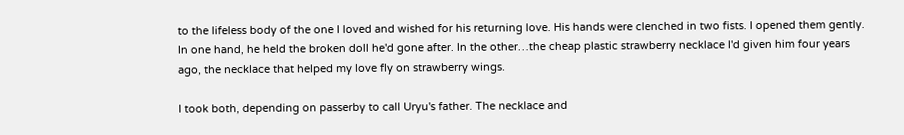to the lifeless body of the one I loved and wished for his returning love. His hands were clenched in two fists. I opened them gently. In one hand, he held the broken doll he'd gone after. In the other…the cheap plastic strawberry necklace I'd given him four years ago, the necklace that helped my love fly on strawberry wings.

I took both, depending on passerby to call Uryu's father. The necklace and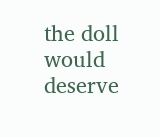the doll would deserve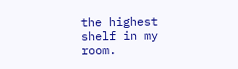the highest shelf in my room.